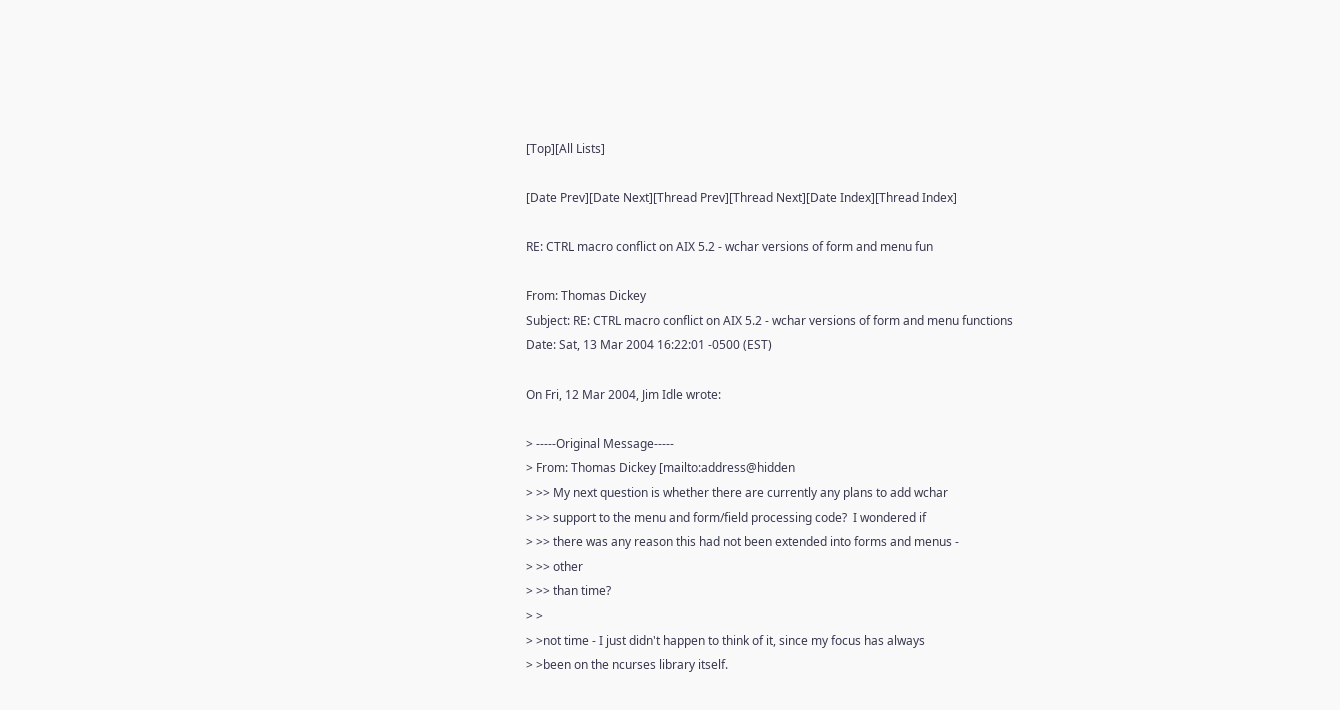[Top][All Lists]

[Date Prev][Date Next][Thread Prev][Thread Next][Date Index][Thread Index]

RE: CTRL macro conflict on AIX 5.2 - wchar versions of form and menu fun

From: Thomas Dickey
Subject: RE: CTRL macro conflict on AIX 5.2 - wchar versions of form and menu functions
Date: Sat, 13 Mar 2004 16:22:01 -0500 (EST)

On Fri, 12 Mar 2004, Jim Idle wrote:

> -----Original Message-----
> From: Thomas Dickey [mailto:address@hidden
> >> My next question is whether there are currently any plans to add wchar
> >> support to the menu and form/field processing code?  I wondered if
> >> there was any reason this had not been extended into forms and menus -
> >> other
> >> than time?
> >
> >not time - I just didn't happen to think of it, since my focus has always
> >been on the ncurses library itself.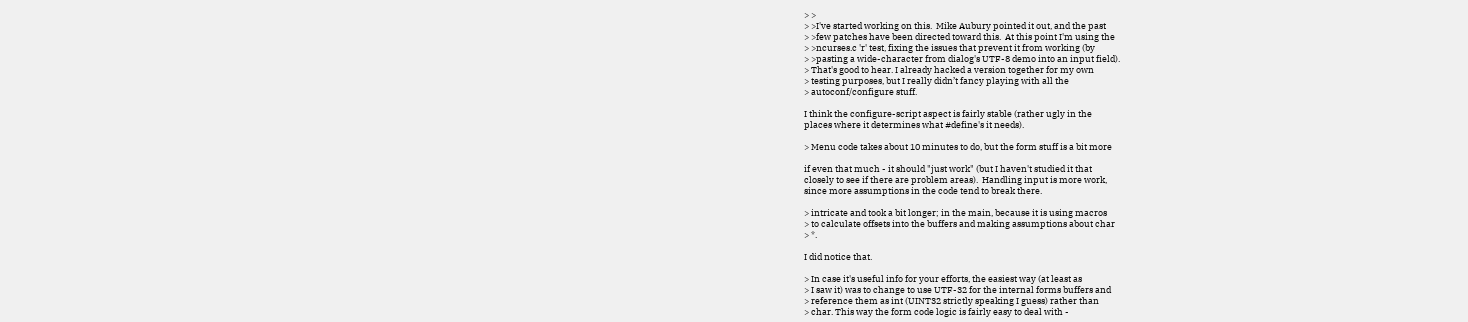> >
> >I've started working on this.  Mike Aubury pointed it out, and the past
> >few patches have been directed toward this.  At this point I'm using the
> >ncurses.c 'r' test, fixing the issues that prevent it from working (by
> >pasting a wide-character from dialog's UTF-8 demo into an input field).
> That's good to hear. I already hacked a version together for my own
> testing purposes, but I really didn’t fancy playing with all the
> autoconf/configure stuff.

I think the configure-script aspect is fairly stable (rather ugly in the
places where it determines what #define's it needs).

> Menu code takes about 10 minutes to do, but the form stuff is a bit more

if even that much - it should "just work" (but I haven't studied it that
closely to see if there are problem areas).  Handling input is more work,
since more assumptions in the code tend to break there.

> intricate and took a bit longer; in the main, because it is using macros
> to calculate offsets into the buffers and making assumptions about char
> *.

I did notice that.

> In case it's useful info for your efforts, the easiest way (at least as
> I saw it) was to change to use UTF-32 for the internal forms buffers and
> reference them as int (UINT32 strictly speaking I guess) rather than
> char. This way the form code logic is fairly easy to deal with -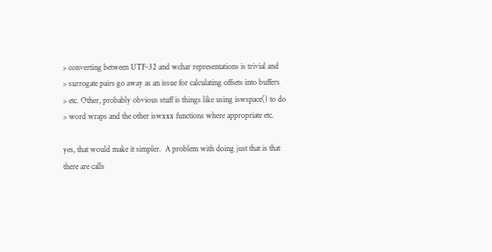> converting between UTF-32 and wchar representations is trivial and
> surrogate pairs go away as an issue for calculating offsets into buffers
> etc. Other, probably obvious stuff is things like using iswspace() to do
> word wraps and the other iswxxx functions where appropriate etc.

yes, that would make it simpler.  A problem with doing just that is that
there are calls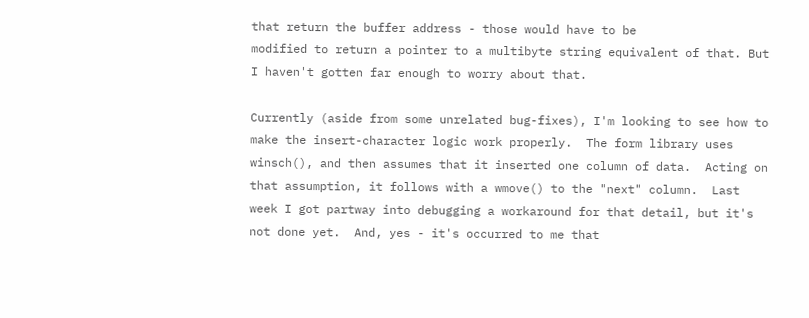that return the buffer address - those would have to be
modified to return a pointer to a multibyte string equivalent of that. But
I haven't gotten far enough to worry about that.

Currently (aside from some unrelated bug-fixes), I'm looking to see how to
make the insert-character logic work properly.  The form library uses
winsch(), and then assumes that it inserted one column of data.  Acting on
that assumption, it follows with a wmove() to the "next" column.  Last
week I got partway into debugging a workaround for that detail, but it's
not done yet.  And, yes - it's occurred to me that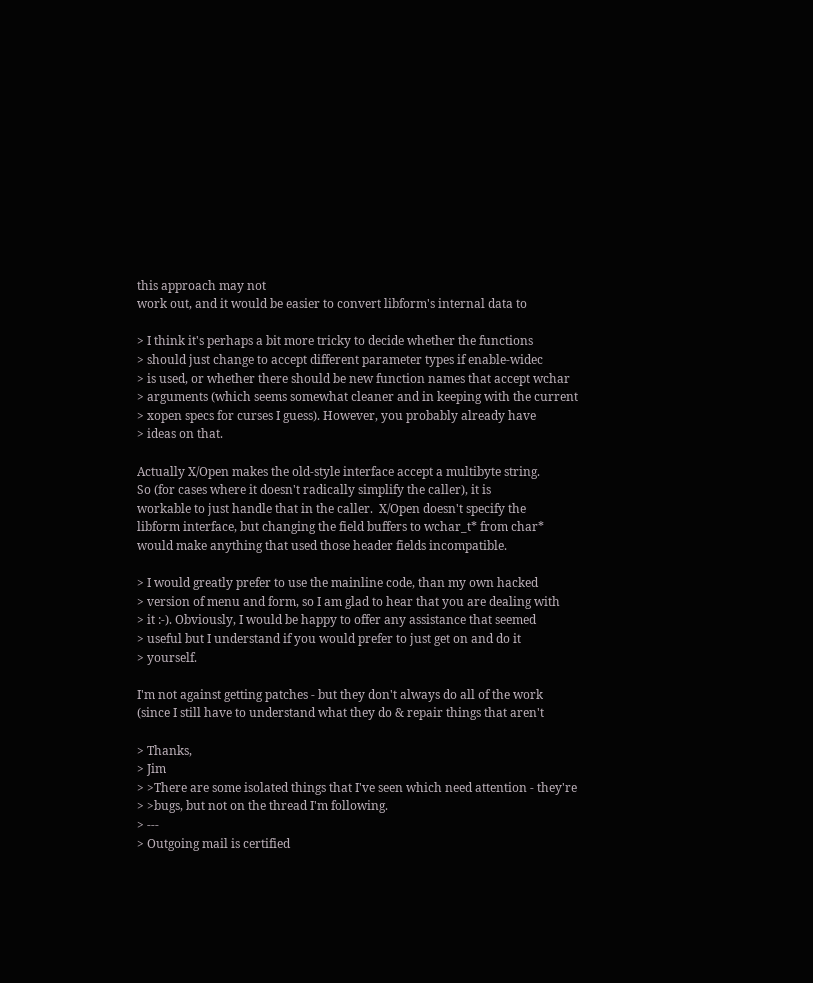this approach may not
work out, and it would be easier to convert libform's internal data to

> I think it's perhaps a bit more tricky to decide whether the functions
> should just change to accept different parameter types if enable-widec
> is used, or whether there should be new function names that accept wchar
> arguments (which seems somewhat cleaner and in keeping with the current
> xopen specs for curses I guess). However, you probably already have
> ideas on that.

Actually X/Open makes the old-style interface accept a multibyte string.
So (for cases where it doesn't radically simplify the caller), it is
workable to just handle that in the caller.  X/Open doesn't specify the
libform interface, but changing the field buffers to wchar_t* from char*
would make anything that used those header fields incompatible.

> I would greatly prefer to use the mainline code, than my own hacked
> version of menu and form, so I am glad to hear that you are dealing with
> it :-). Obviously, I would be happy to offer any assistance that seemed
> useful but I understand if you would prefer to just get on and do it
> yourself.

I'm not against getting patches - but they don't always do all of the work
(since I still have to understand what they do & repair things that aren't

> Thanks,
> Jim
> >There are some isolated things that I've seen which need attention - they're
> >bugs, but not on the thread I'm following.
> ---
> Outgoing mail is certified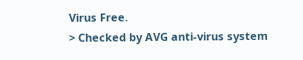Virus Free.
> Checked by AVG anti-virus system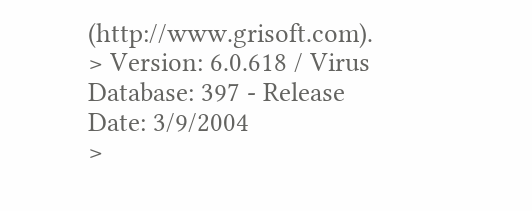(http://www.grisoft.com).
> Version: 6.0.618 / Virus Database: 397 - Release Date: 3/9/2004
>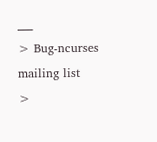___
> Bug-ncurses mailing list
>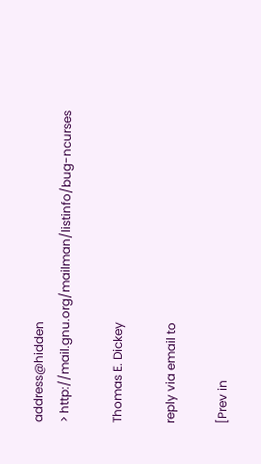address@hidden
> http://mail.gnu.org/mailman/listinfo/bug-ncurses

Thomas E. Dickey

reply via email to

[Prev in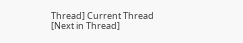Thread] Current Thread [Next in Thread]